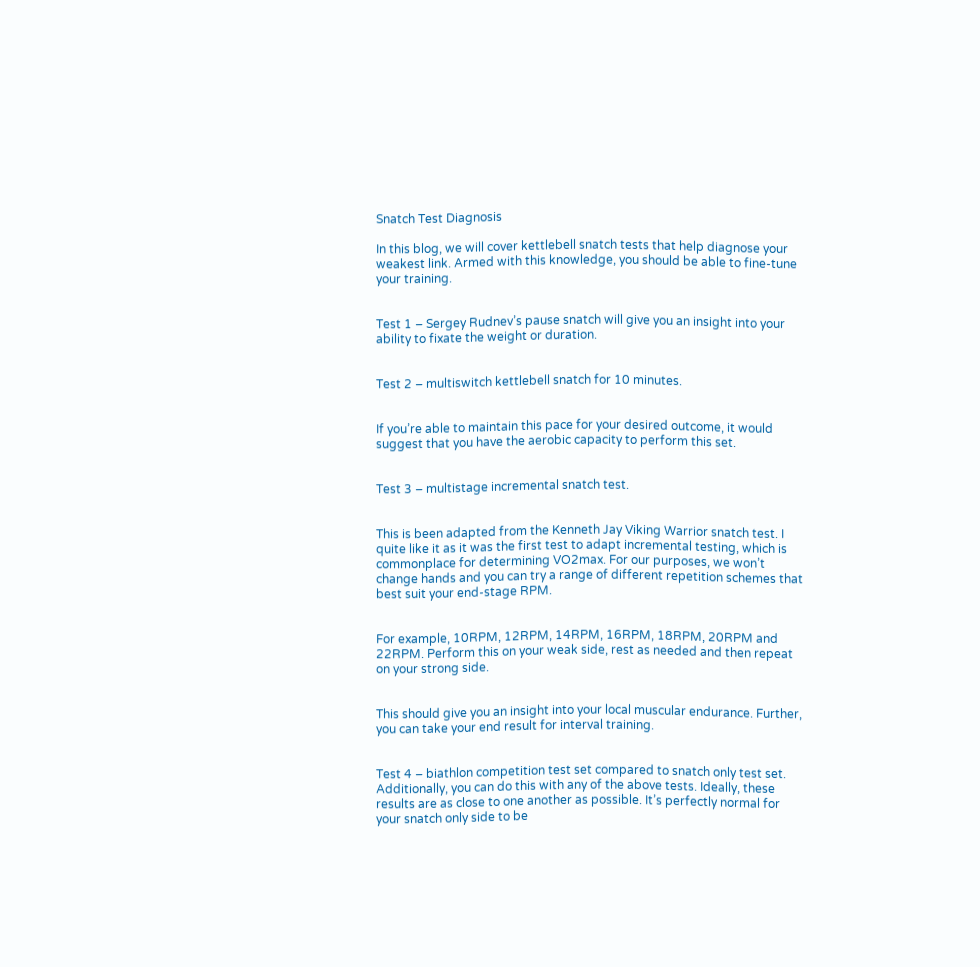Snatch Test Diagnosis

In this blog, we will cover kettlebell snatch tests that help diagnose your weakest link. Armed with this knowledge, you should be able to fine-tune your training.


Test 1 – Sergey Rudnev’s pause snatch will give you an insight into your ability to fixate the weight or duration.


Test 2 – multiswitch kettlebell snatch for 10 minutes.


If you’re able to maintain this pace for your desired outcome, it would suggest that you have the aerobic capacity to perform this set.


Test 3 – multistage incremental snatch test.


This is been adapted from the Kenneth Jay Viking Warrior snatch test. I quite like it as it was the first test to adapt incremental testing, which is commonplace for determining VO2max. For our purposes, we won’t change hands and you can try a range of different repetition schemes that best suit your end-stage RPM.


For example, 10RPM, 12RPM, 14RPM, 16RPM, 18RPM, 20RPM and 22RPM. Perform this on your weak side, rest as needed and then repeat on your strong side.


This should give you an insight into your local muscular endurance. Further, you can take your end result for interval training.


Test 4 – biathlon competition test set compared to snatch only test set. Additionally, you can do this with any of the above tests. Ideally, these results are as close to one another as possible. It’s perfectly normal for your snatch only side to be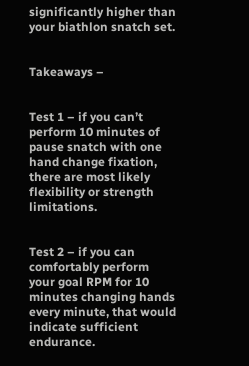significantly higher than your biathlon snatch set.


Takeaways –


Test 1 – if you can’t perform 10 minutes of pause snatch with one hand change fixation, there are most likely flexibility or strength limitations.


Test 2 – if you can comfortably perform your goal RPM for 10 minutes changing hands every minute, that would indicate sufficient endurance.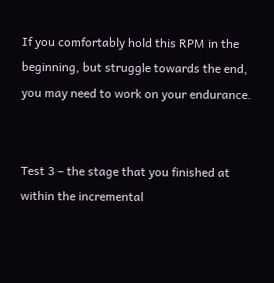If you comfortably hold this RPM in the beginning, but struggle towards the end, you may need to work on your endurance.


Test 3 – the stage that you finished at within the incremental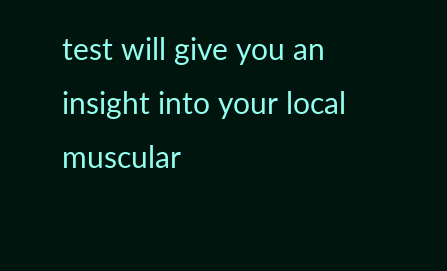test will give you an insight into your local muscular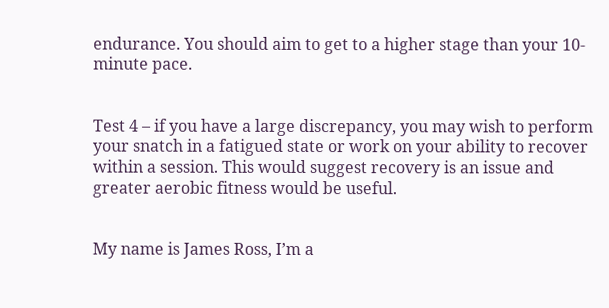endurance. You should aim to get to a higher stage than your 10-minute pace.


Test 4 – if you have a large discrepancy, you may wish to perform your snatch in a fatigued state or work on your ability to recover within a session. This would suggest recovery is an issue and greater aerobic fitness would be useful.


My name is James Ross, I’m a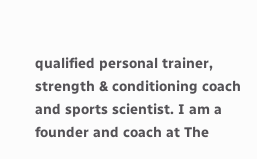qualified personal trainer, strength & conditioning coach and sports scientist. I am a founder and coach at The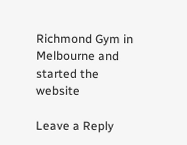Richmond Gym in Melbourne and started the website

Leave a Reply